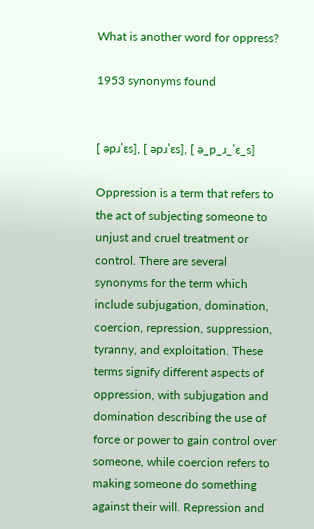What is another word for oppress?

1953 synonyms found


[ əpɹˈɛs], [ əpɹˈɛs], [ ə_p_ɹ_ˈɛ_s]

Oppression is a term that refers to the act of subjecting someone to unjust and cruel treatment or control. There are several synonyms for the term which include subjugation, domination, coercion, repression, suppression, tyranny, and exploitation. These terms signify different aspects of oppression, with subjugation and domination describing the use of force or power to gain control over someone, while coercion refers to making someone do something against their will. Repression and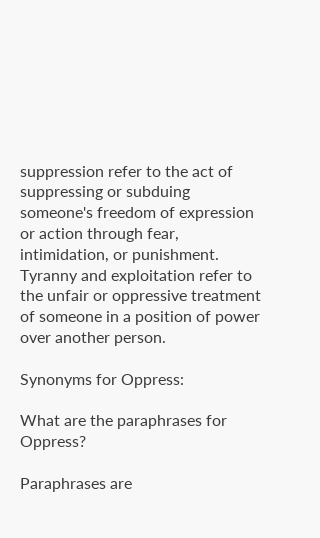suppression refer to the act of suppressing or subduing someone's freedom of expression or action through fear, intimidation, or punishment. Tyranny and exploitation refer to the unfair or oppressive treatment of someone in a position of power over another person.

Synonyms for Oppress:

What are the paraphrases for Oppress?

Paraphrases are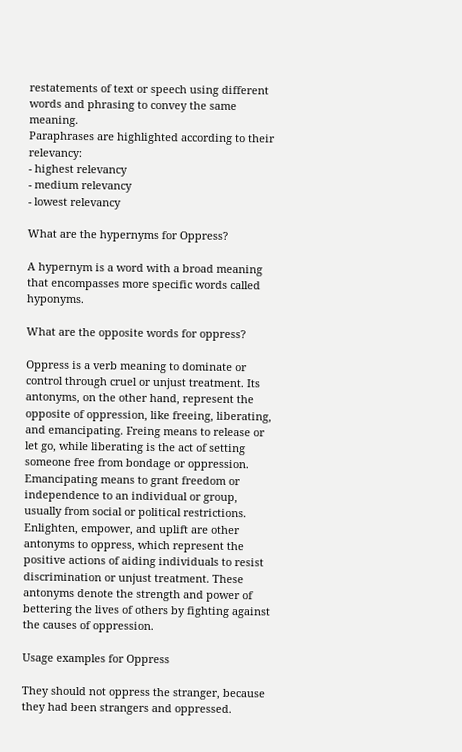restatements of text or speech using different words and phrasing to convey the same meaning.
Paraphrases are highlighted according to their relevancy:
- highest relevancy
- medium relevancy
- lowest relevancy

What are the hypernyms for Oppress?

A hypernym is a word with a broad meaning that encompasses more specific words called hyponyms.

What are the opposite words for oppress?

Oppress is a verb meaning to dominate or control through cruel or unjust treatment. Its antonyms, on the other hand, represent the opposite of oppression, like freeing, liberating, and emancipating. Freing means to release or let go, while liberating is the act of setting someone free from bondage or oppression. Emancipating means to grant freedom or independence to an individual or group, usually from social or political restrictions. Enlighten, empower, and uplift are other antonyms to oppress, which represent the positive actions of aiding individuals to resist discrimination or unjust treatment. These antonyms denote the strength and power of bettering the lives of others by fighting against the causes of oppression.

Usage examples for Oppress

They should not oppress the stranger, because they had been strangers and oppressed.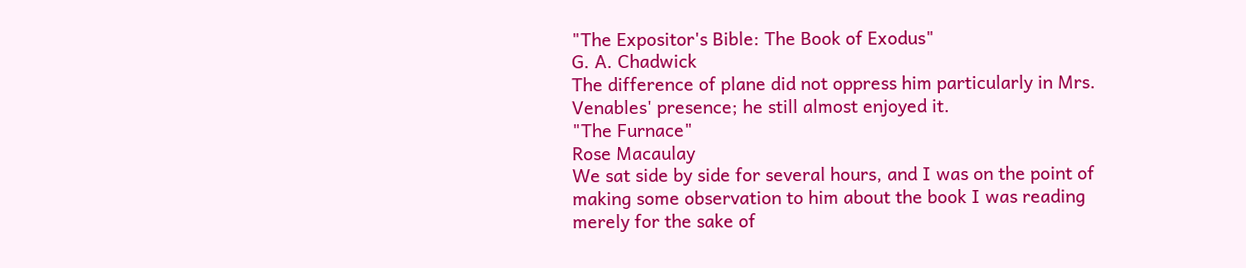"The Expositor's Bible: The Book of Exodus"
G. A. Chadwick
The difference of plane did not oppress him particularly in Mrs. Venables' presence; he still almost enjoyed it.
"The Furnace"
Rose Macaulay
We sat side by side for several hours, and I was on the point of making some observation to him about the book I was reading merely for the sake of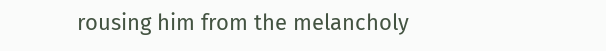rousing him from the melancholy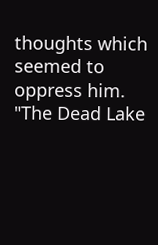thoughts which seemed to oppress him.
"The Dead Lake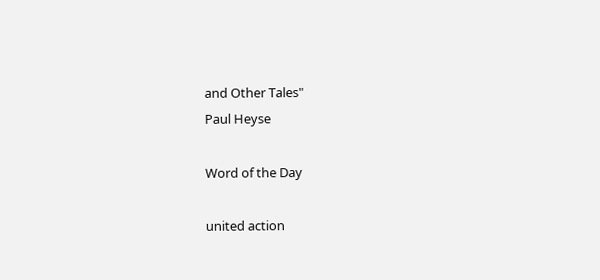and Other Tales"
Paul Heyse

Word of the Day

united action